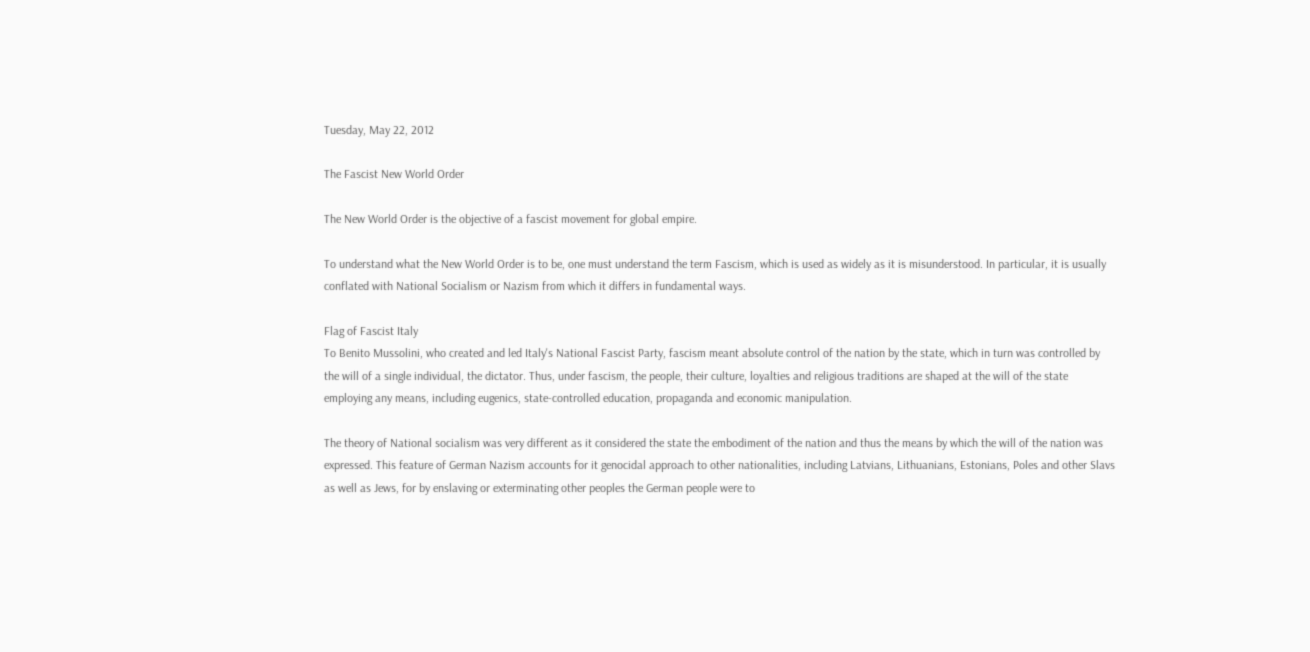Tuesday, May 22, 2012

The Fascist New World Order

The New World Order is the objective of a fascist movement for global empire.

To understand what the New World Order is to be, one must understand the term Fascism, which is used as widely as it is misunderstood. In particular, it is usually conflated with National Socialism or Nazism from which it differs in fundamental ways.

Flag of Fascist Italy
To Benito Mussolini, who created and led Italy's National Fascist Party, fascism meant absolute control of the nation by the state, which in turn was controlled by the will of a single individual, the dictator. Thus, under fascism, the people, their culture, loyalties and religious traditions are shaped at the will of the state employing any means, including eugenics, state-controlled education, propaganda and economic manipulation.

The theory of National socialism was very different as it considered the state the embodiment of the nation and thus the means by which the will of the nation was expressed. This feature of German Nazism accounts for it genocidal approach to other nationalities, including Latvians, Lithuanians, Estonians, Poles and other Slavs as well as Jews, for by enslaving or exterminating other peoples the German people were to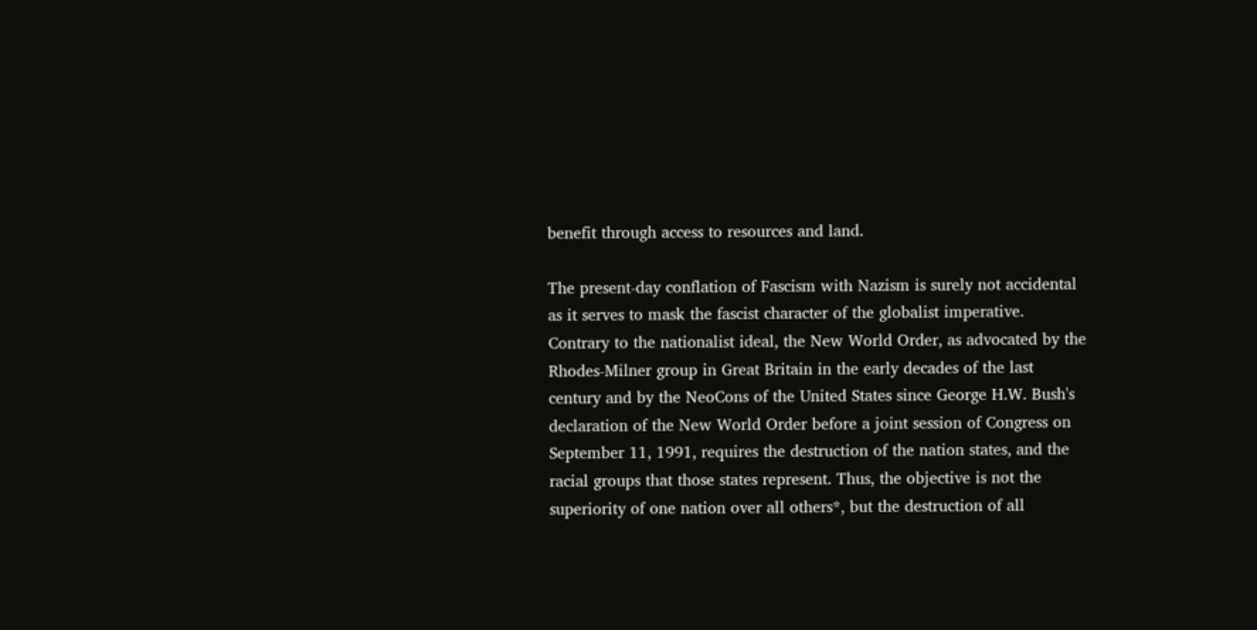benefit through access to resources and land.

The present-day conflation of Fascism with Nazism is surely not accidental as it serves to mask the fascist character of the globalist imperative. Contrary to the nationalist ideal, the New World Order, as advocated by the Rhodes-Milner group in Great Britain in the early decades of the last century and by the NeoCons of the United States since George H.W. Bush's declaration of the New World Order before a joint session of Congress on September 11, 1991, requires the destruction of the nation states, and the racial groups that those states represent. Thus, the objective is not the superiority of one nation over all others*, but the destruction of all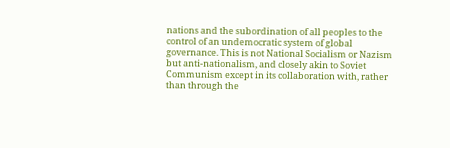nations and the subordination of all peoples to the control of an undemocratic system of global governance. This is not National Socialism or Nazism but anti-nationalism, and closely akin to Soviet Communism except in its collaboration with, rather than through the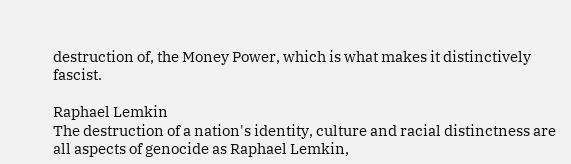destruction of, the Money Power, which is what makes it distinctively fascist.

Raphael Lemkin
The destruction of a nation's identity, culture and racial distinctness are all aspects of genocide as Raphael Lemkin,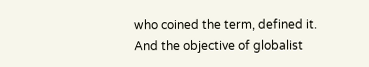who coined the term, defined it. And the objective of globalist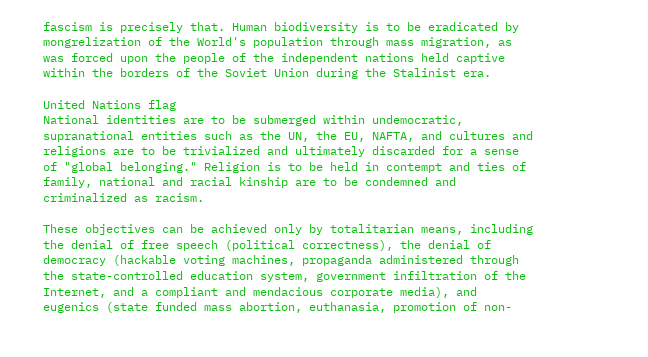fascism is precisely that. Human biodiversity is to be eradicated by mongrelization of the World's population through mass migration, as was forced upon the people of the independent nations held captive within the borders of the Soviet Union during the Stalinist era.

United Nations flag
National identities are to be submerged within undemocratic, supranational entities such as the UN, the EU, NAFTA, and cultures and religions are to be trivialized and ultimately discarded for a sense of "global belonging." Religion is to be held in contempt and ties of family, national and racial kinship are to be condemned and criminalized as racism.

These objectives can be achieved only by totalitarian means, including the denial of free speech (political correctness), the denial of democracy (hackable voting machines, propaganda administered through the state-controlled education system, government infiltration of the Internet, and a compliant and mendacious corporate media), and eugenics (state funded mass abortion, euthanasia, promotion of non-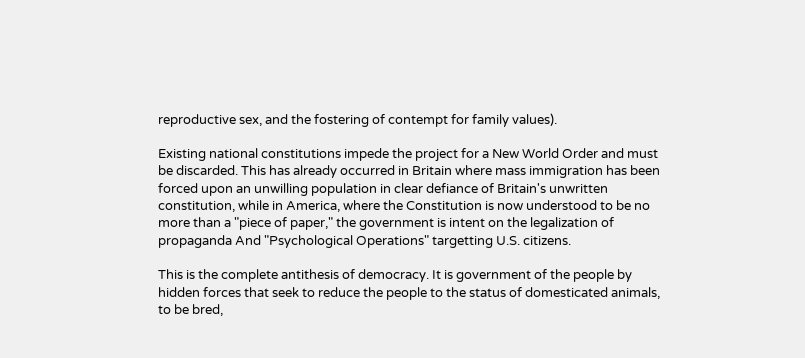reproductive sex, and the fostering of contempt for family values).

Existing national constitutions impede the project for a New World Order and must be discarded. This has already occurred in Britain where mass immigration has been forced upon an unwilling population in clear defiance of Britain's unwritten constitution, while in America, where the Constitution is now understood to be no more than a "piece of paper," the government is intent on the legalization of propaganda And "Psychological Operations" targetting U.S. citizens.

This is the complete antithesis of democracy. It is government of the people by hidden forces that seek to reduce the people to the status of domesticated animals, to be bred,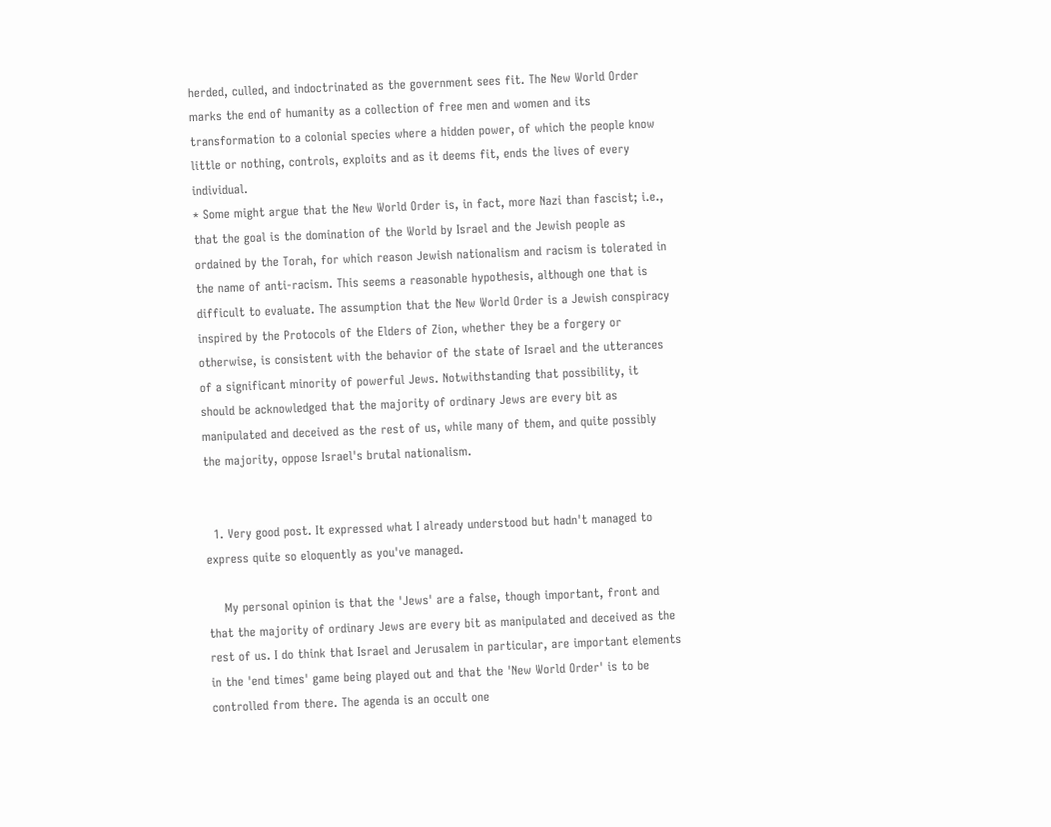herded, culled, and indoctrinated as the government sees fit. The New World Order marks the end of humanity as a collection of free men and women and its transformation to a colonial species where a hidden power, of which the people know little or nothing, controls, exploits and as it deems fit, ends the lives of every individual.
* Some might argue that the New World Order is, in fact, more Nazi than fascist; i.e., that the goal is the domination of the World by Israel and the Jewish people as ordained by the Torah, for which reason Jewish nationalism and racism is tolerated in the name of anti-racism. This seems a reasonable hypothesis, although one that is difficult to evaluate. The assumption that the New World Order is a Jewish conspiracy inspired by the Protocols of the Elders of Zion, whether they be a forgery or otherwise, is consistent with the behavior of the state of Israel and the utterances of a significant minority of powerful Jews. Notwithstanding that possibility, it should be acknowledged that the majority of ordinary Jews are every bit as manipulated and deceived as the rest of us, while many of them, and quite possibly the majority, oppose Israel's brutal nationalism.


  1. Very good post. It expressed what I already understood but hadn't managed to express quite so eloquently as you've managed.

    My personal opinion is that the 'Jews' are a false, though important, front and that the majority of ordinary Jews are every bit as manipulated and deceived as the rest of us. I do think that Israel and Jerusalem in particular, are important elements in the 'end times' game being played out and that the 'New World Order' is to be controlled from there. The agenda is an occult one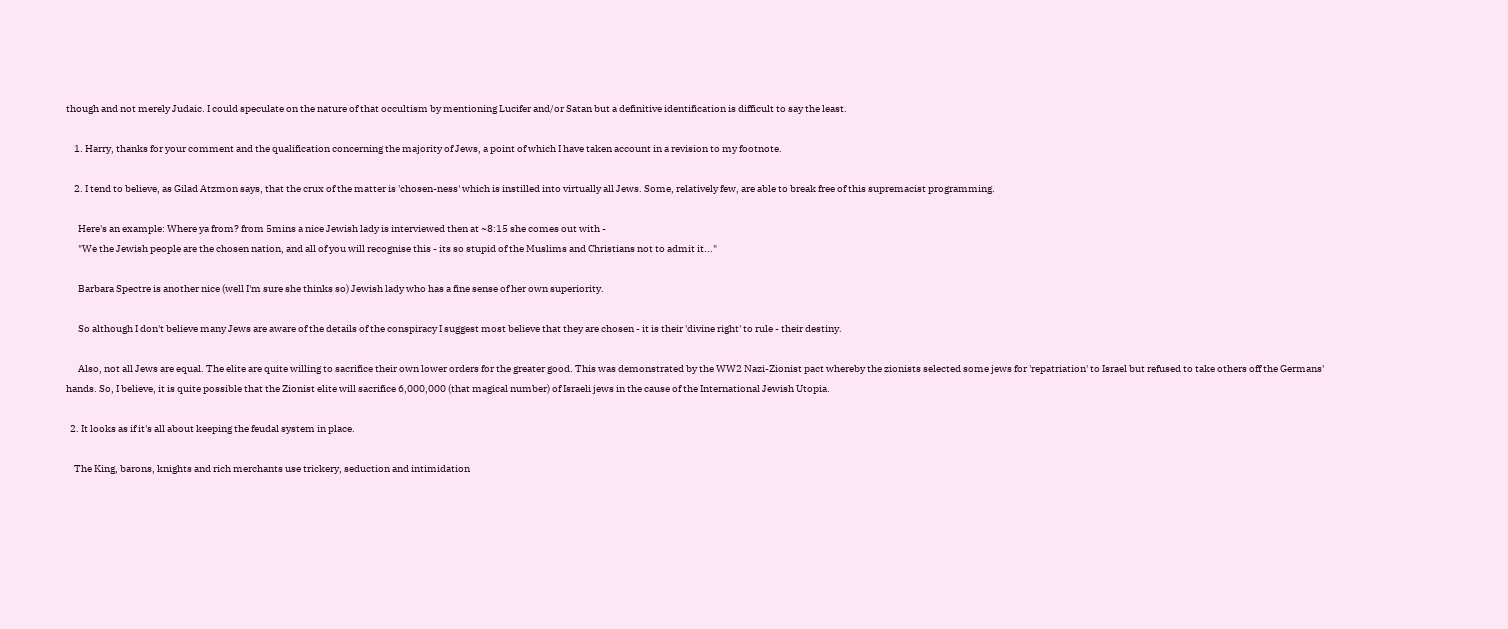though and not merely Judaic. I could speculate on the nature of that occultism by mentioning Lucifer and/or Satan but a definitive identification is difficult to say the least.

    1. Harry, thanks for your comment and the qualification concerning the majority of Jews, a point of which I have taken account in a revision to my footnote.

    2. I tend to believe, as Gilad Atzmon says, that the crux of the matter is 'chosen-ness' which is instilled into virtually all Jews. Some, relatively few, are able to break free of this supremacist programming.

      Here's an example: Where ya from? from 5mins a nice Jewish lady is interviewed then at ~8:15 she comes out with -
      "We the Jewish people are the chosen nation, and all of you will recognise this - its so stupid of the Muslims and Christians not to admit it..."

      Barbara Spectre is another nice (well I'm sure she thinks so) Jewish lady who has a fine sense of her own superiority.

      So although I don't believe many Jews are aware of the details of the conspiracy I suggest most believe that they are chosen - it is their 'divine right' to rule - their destiny.

      Also, not all Jews are equal. The elite are quite willing to sacrifice their own lower orders for the greater good. This was demonstrated by the WW2 Nazi-Zionist pact whereby the zionists selected some jews for 'repatriation' to Israel but refused to take others off the Germans' hands. So, I believe, it is quite possible that the Zionist elite will sacrifice 6,000,000 (that magical number) of Israeli jews in the cause of the International Jewish Utopia.

  2. It looks as if it's all about keeping the feudal system in place.

    The King, barons, knights and rich merchants use trickery, seduction and intimidation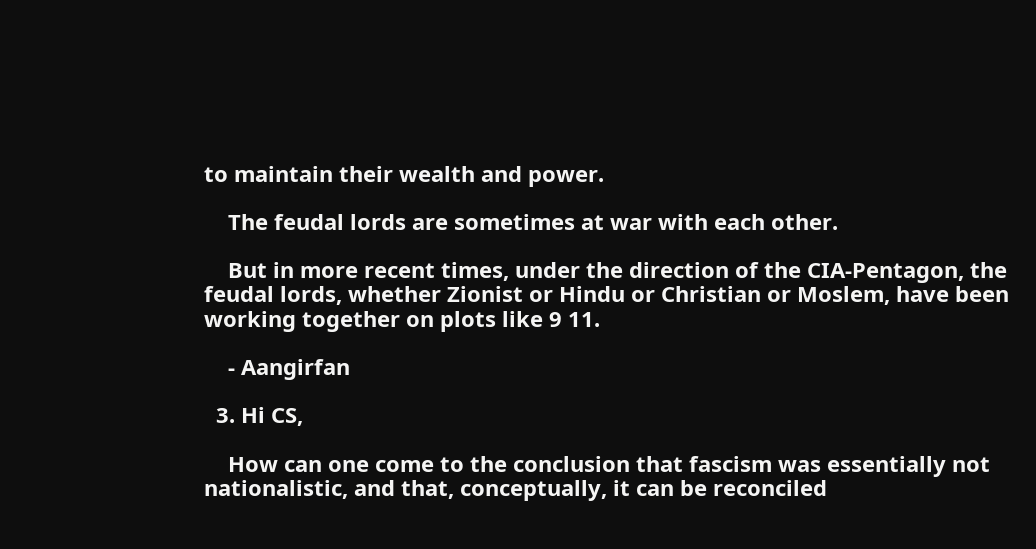to maintain their wealth and power.

    The feudal lords are sometimes at war with each other.

    But in more recent times, under the direction of the CIA-Pentagon, the feudal lords, whether Zionist or Hindu or Christian or Moslem, have been working together on plots like 9 11.

    - Aangirfan

  3. Hi CS,

    How can one come to the conclusion that fascism was essentially not nationalistic, and that, conceptually, it can be reconciled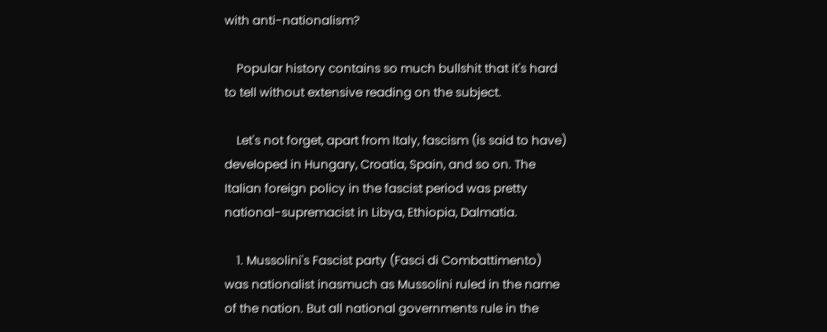with anti-nationalism?

    Popular history contains so much bullshit that it's hard to tell without extensive reading on the subject.

    Let's not forget, apart from Italy, fascism (is said to have) developed in Hungary, Croatia, Spain, and so on. The Italian foreign policy in the fascist period was pretty national-supremacist in Libya, Ethiopia, Dalmatia.

    1. Mussolini's Fascist party (Fasci di Combattimento) was nationalist inasmuch as Mussolini ruled in the name of the nation. But all national governments rule in the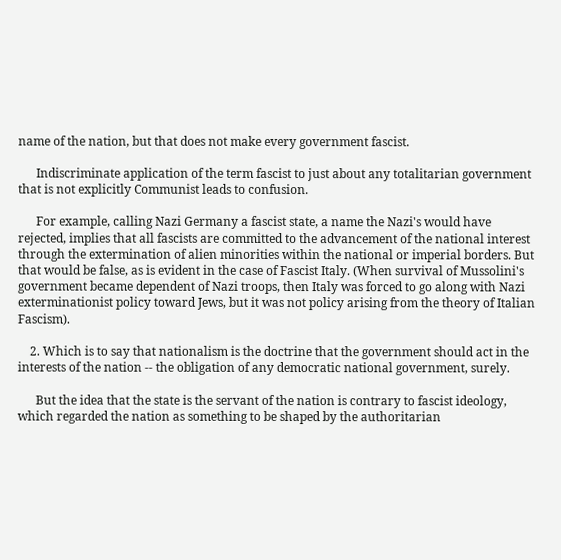name of the nation, but that does not make every government fascist.

      Indiscriminate application of the term fascist to just about any totalitarian government that is not explicitly Communist leads to confusion.

      For example, calling Nazi Germany a fascist state, a name the Nazi's would have rejected, implies that all fascists are committed to the advancement of the national interest through the extermination of alien minorities within the national or imperial borders. But that would be false, as is evident in the case of Fascist Italy. (When survival of Mussolini's government became dependent of Nazi troops, then Italy was forced to go along with Nazi exterminationist policy toward Jews, but it was not policy arising from the theory of Italian Fascism).

    2. Which is to say that nationalism is the doctrine that the government should act in the interests of the nation -- the obligation of any democratic national government, surely.

      But the idea that the state is the servant of the nation is contrary to fascist ideology, which regarded the nation as something to be shaped by the authoritarian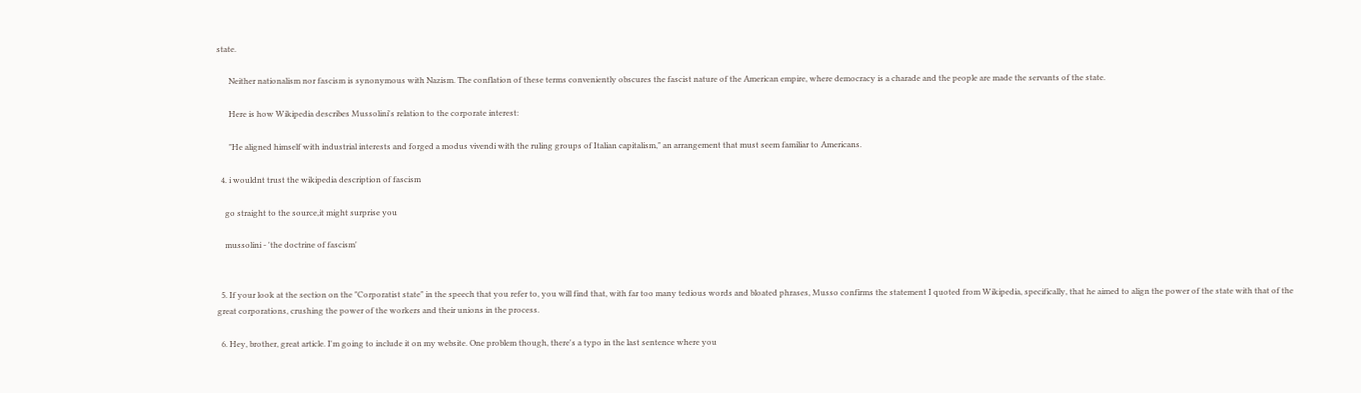state.

      Neither nationalism nor fascism is synonymous with Nazism. The conflation of these terms conveniently obscures the fascist nature of the American empire, where democracy is a charade and the people are made the servants of the state.

      Here is how Wikipedia describes Mussolini's relation to the corporate interest:

      "He aligned himself with industrial interests and forged a modus vivendi with the ruling groups of Italian capitalism," an arrangement that must seem familiar to Americans.

  4. i wouldnt trust the wikipedia description of fascism

    go straight to the source,it might surprise you

    mussolini - 'the doctrine of fascism'


  5. If your look at the section on the "Corporatist state" in the speech that you refer to, you will find that, with far too many tedious words and bloated phrases, Musso confirms the statement I quoted from Wikipedia, specifically, that he aimed to align the power of the state with that of the great corporations, crushing the power of the workers and their unions in the process.

  6. Hey, brother, great article. I'm going to include it on my website. One problem though, there's a typo in the last sentence where you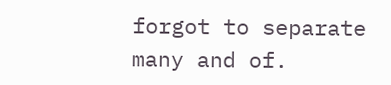forgot to separate many and of.